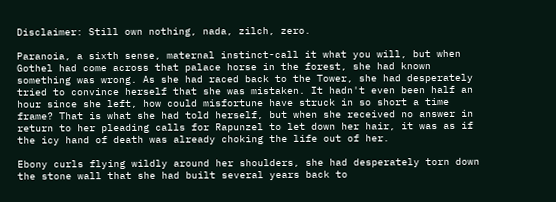Disclaimer: Still own nothing, nada, zilch, zero.

Paranoia, a sixth sense, maternal instinct-call it what you will, but when Gothel had come across that palace horse in the forest, she had known something was wrong. As she had raced back to the Tower, she had desperately tried to convince herself that she was mistaken. It hadn't even been half an hour since she left, how could misfortune have struck in so short a time frame? That is what she had told herself, but when she received no answer in return to her pleading calls for Rapunzel to let down her hair, it was as if the icy hand of death was already choking the life out of her.

Ebony curls flying wildly around her shoulders, she had desperately torn down the stone wall that she had built several years back to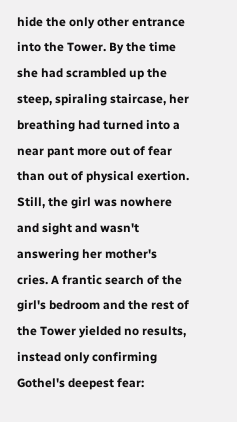hide the only other entrance into the Tower. By the time she had scrambled up the steep, spiraling staircase, her breathing had turned into a near pant more out of fear than out of physical exertion. Still, the girl was nowhere and sight and wasn't answering her mother's cries. A frantic search of the girl's bedroom and the rest of the Tower yielded no results, instead only confirming Gothel's deepest fear: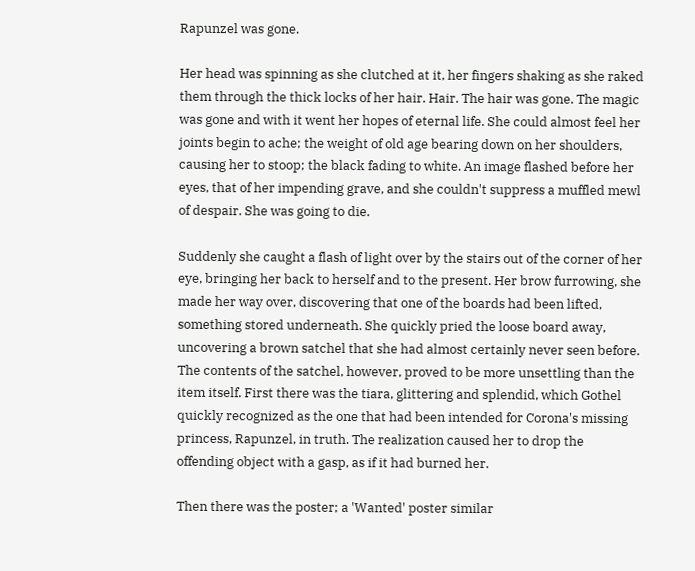Rapunzel was gone.

Her head was spinning as she clutched at it, her fingers shaking as she raked them through the thick locks of her hair. Hair. The hair was gone. The magic was gone and with it went her hopes of eternal life. She could almost feel her joints begin to ache; the weight of old age bearing down on her shoulders, causing her to stoop; the black fading to white. An image flashed before her eyes, that of her impending grave, and she couldn't suppress a muffled mewl of despair. She was going to die.

Suddenly she caught a flash of light over by the stairs out of the corner of her eye, bringing her back to herself and to the present. Her brow furrowing, she made her way over, discovering that one of the boards had been lifted, something stored underneath. She quickly pried the loose board away, uncovering a brown satchel that she had almost certainly never seen before. The contents of the satchel, however, proved to be more unsettling than the item itself. First there was the tiara, glittering and splendid, which Gothel quickly recognized as the one that had been intended for Corona's missing princess, Rapunzel, in truth. The realization caused her to drop the offending object with a gasp, as if it had burned her.

Then there was the poster; a 'Wanted' poster similar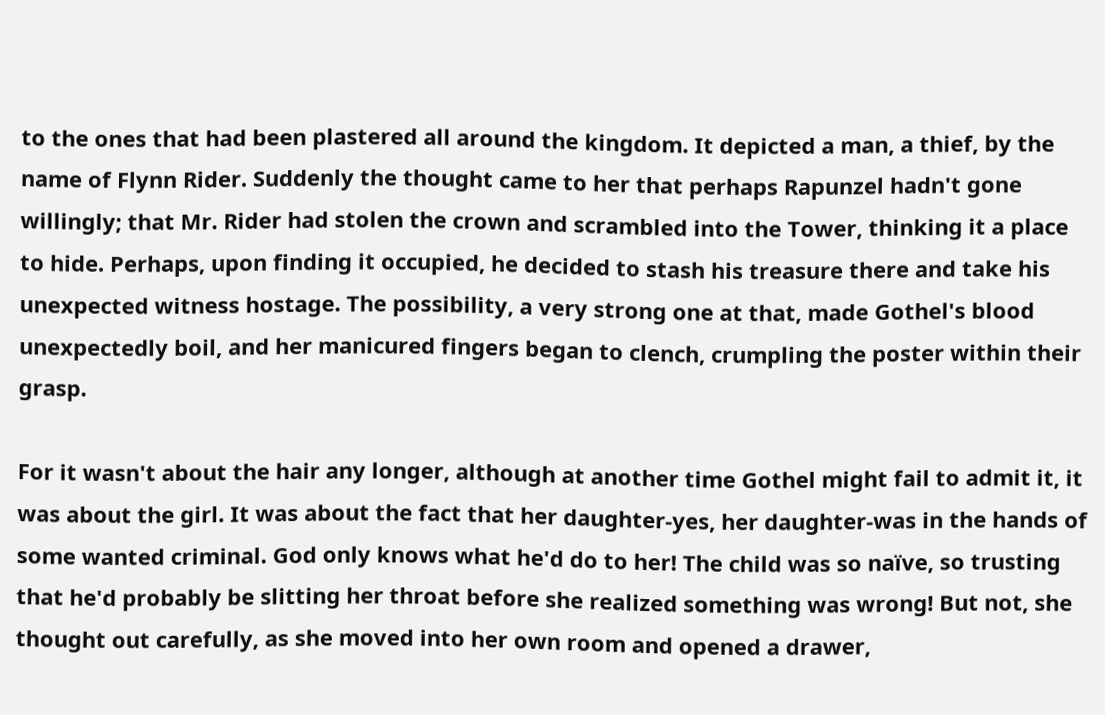to the ones that had been plastered all around the kingdom. It depicted a man, a thief, by the name of Flynn Rider. Suddenly the thought came to her that perhaps Rapunzel hadn't gone willingly; that Mr. Rider had stolen the crown and scrambled into the Tower, thinking it a place to hide. Perhaps, upon finding it occupied, he decided to stash his treasure there and take his unexpected witness hostage. The possibility, a very strong one at that, made Gothel's blood unexpectedly boil, and her manicured fingers began to clench, crumpling the poster within their grasp.

For it wasn't about the hair any longer, although at another time Gothel might fail to admit it, it was about the girl. It was about the fact that her daughter-yes, her daughter-was in the hands of some wanted criminal. God only knows what he'd do to her! The child was so naïve, so trusting that he'd probably be slitting her throat before she realized something was wrong! But not, she thought out carefully, as she moved into her own room and opened a drawer,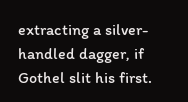extracting a silver-handled dagger, if Gothel slit his first.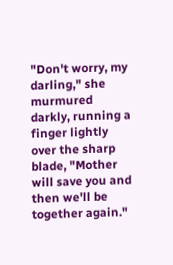"Don't worry, my darling," she murmured darkly, running a finger lightly over the sharp blade, "Mother will save you and then we'll be together again."